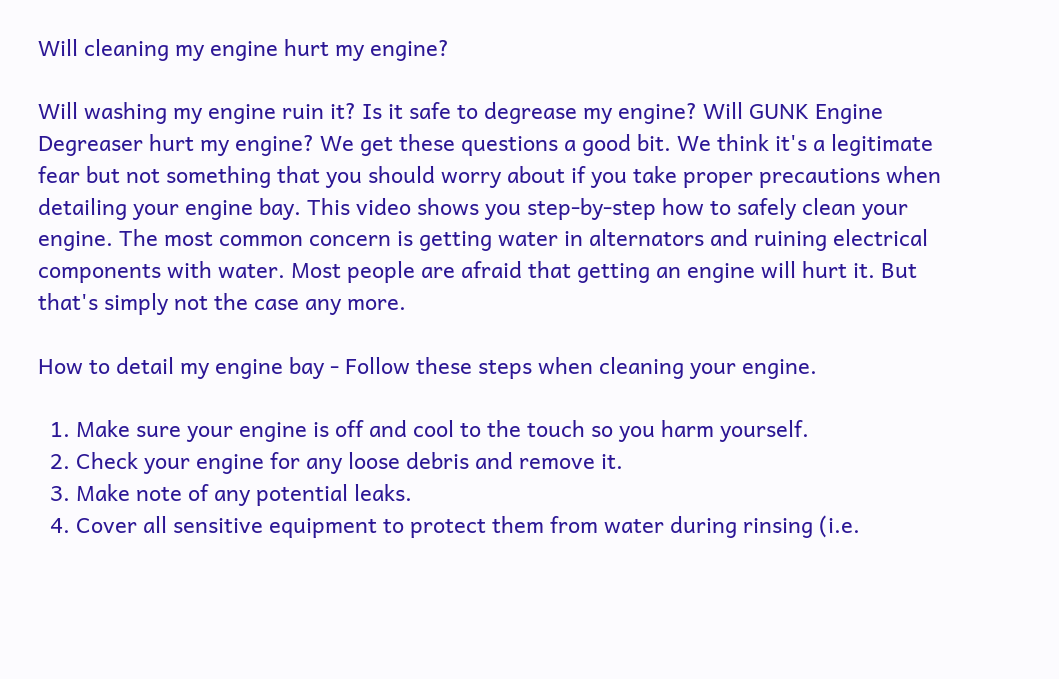Will cleaning my engine hurt my engine?

Will washing my engine ruin it? Is it safe to degrease my engine? Will GUNK Engine Degreaser hurt my engine? We get these questions a good bit. We think it's a legitimate fear but not something that you should worry about if you take proper precautions when detailing your engine bay. This video shows you step-by-step how to safely clean your engine. The most common concern is getting water in alternators and ruining electrical components with water. Most people are afraid that getting an engine will hurt it. But that's simply not the case any more.

How to detail my engine bay - Follow these steps when cleaning your engine.

  1. Make sure your engine is off and cool to the touch so you harm yourself.
  2. Check your engine for any loose debris and remove it.
  3. Make note of any potential leaks.
  4. Cover all sensitive equipment to protect them from water during rinsing (i.e.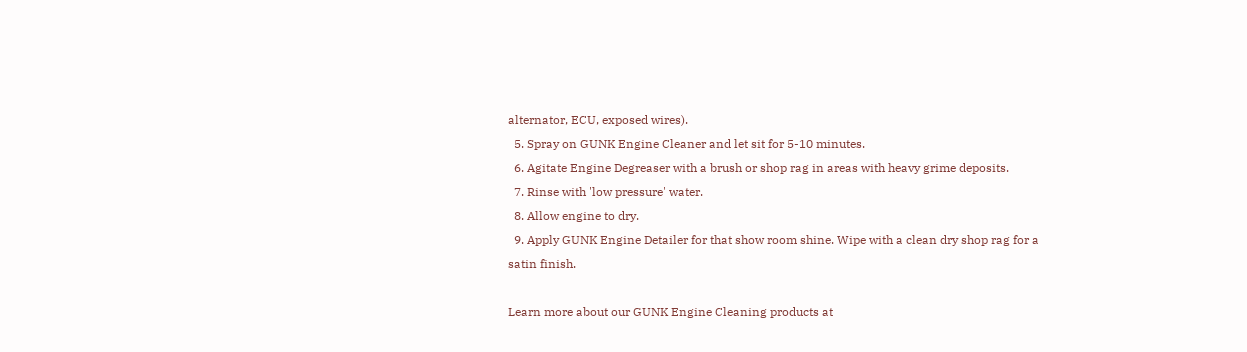alternator, ECU, exposed wires).
  5. Spray on GUNK Engine Cleaner and let sit for 5-10 minutes.
  6. Agitate Engine Degreaser with a brush or shop rag in areas with heavy grime deposits.
  7. Rinse with 'low pressure' water.
  8. Allow engine to dry.
  9. Apply GUNK Engine Detailer for that show room shine. Wipe with a clean dry shop rag for a satin finish.

Learn more about our GUNK Engine Cleaning products at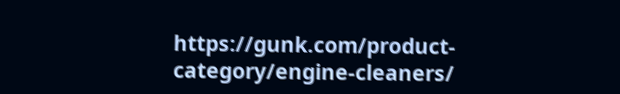https://gunk.com/product-category/engine-cleaners/